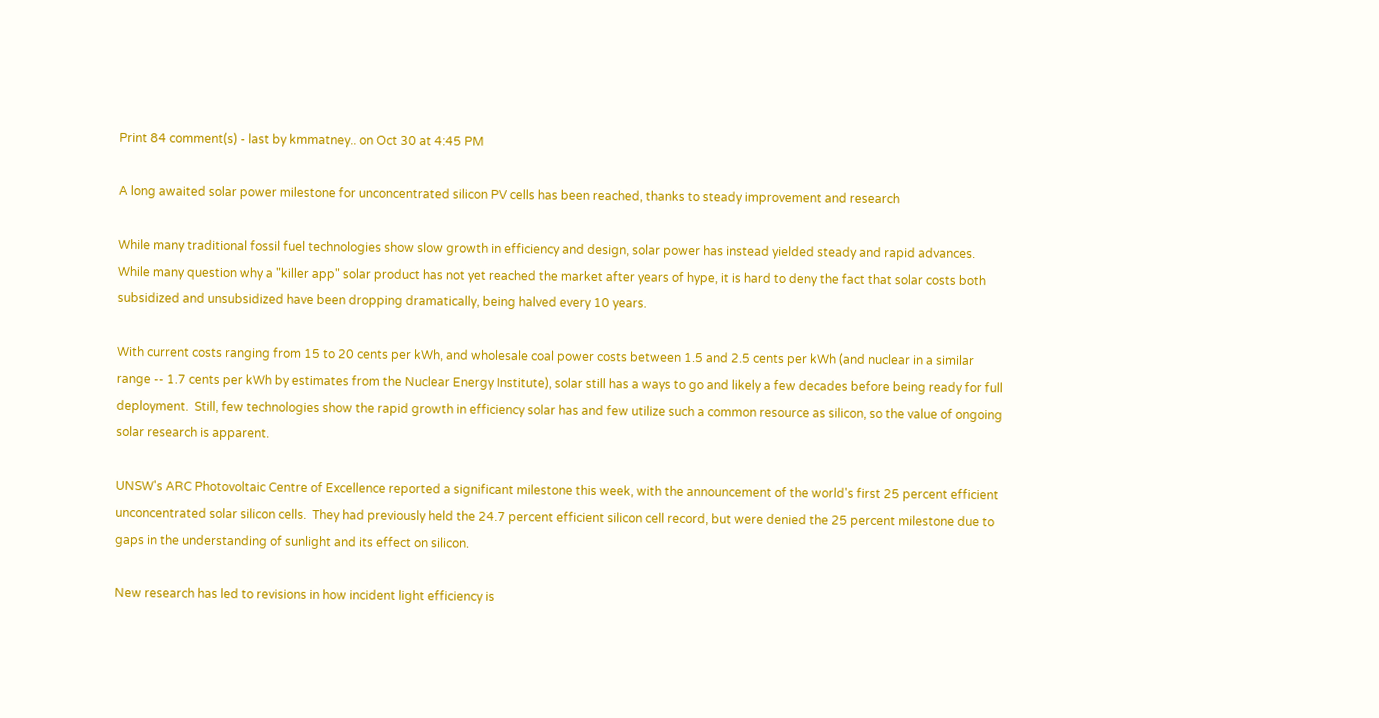Print 84 comment(s) - last by kmmatney.. on Oct 30 at 4:45 PM

A long awaited solar power milestone for unconcentrated silicon PV cells has been reached, thanks to steady improvement and research

While many traditional fossil fuel technologies show slow growth in efficiency and design, solar power has instead yielded steady and rapid advances.  While many question why a "killer app" solar product has not yet reached the market after years of hype, it is hard to deny the fact that solar costs both subsidized and unsubsidized have been dropping dramatically, being halved every 10 years.

With current costs ranging from 15 to 20 cents per kWh, and wholesale coal power costs between 1.5 and 2.5 cents per kWh (and nuclear in a similar range -- 1.7 cents per kWh by estimates from the Nuclear Energy Institute), solar still has a ways to go and likely a few decades before being ready for full deployment.  Still, few technologies show the rapid growth in efficiency solar has and few utilize such a common resource as silicon, so the value of ongoing solar research is apparent.

UNSW's ARC Photovoltaic Centre of Excellence reported a significant milestone this week, with the announcement of the world's first 25 percent efficient unconcentrated solar silicon cells.  They had previously held the 24.7 percent efficient silicon cell record, but were denied the 25 percent milestone due to gaps in the understanding of sunlight and its effect on silicon.

New research has led to revisions in how incident light efficiency is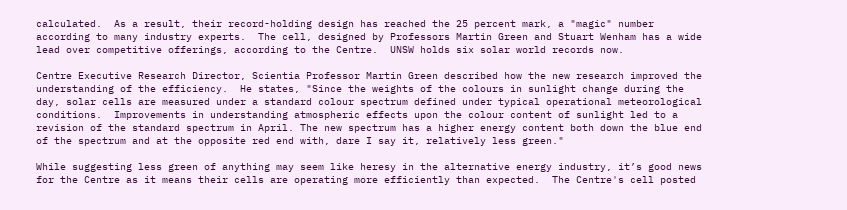calculated.  As a result, their record-holding design has reached the 25 percent mark, a "magic" number according to many industry experts.  The cell, designed by Professors Martin Green and Stuart Wenham has a wide lead over competitive offerings, according to the Centre.  UNSW holds six solar world records now.

Centre Executive Research Director, Scientia Professor Martin Green described how the new research improved the understanding of the efficiency.  He states, "Since the weights of the colours in sunlight change during the day, solar cells are measured under a standard colour spectrum defined under typical operational meteorological conditions.  Improvements in understanding atmospheric effects upon the colour content of sunlight led to a revision of the standard spectrum in April. The new spectrum has a higher energy content both down the blue end of the spectrum and at the opposite red end with, dare I say it, relatively less green."

While suggesting less green of anything may seem like heresy in the alternative energy industry, it’s good news for the Centre as it means their cells are operating more efficiently than expected.  The Centre's cell posted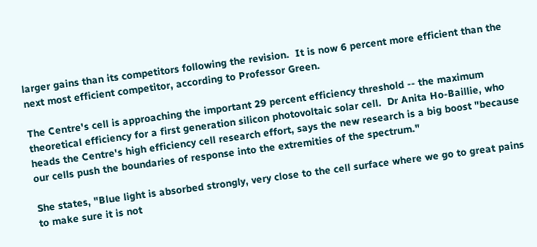larger gains than its competitors following the revision.  It is now 6 percent more efficient than the next most efficient competitor, according to Professor Green.

The Centre's cell is approaching the important 29 percent efficiency threshold -- the maximum theoretical efficiency for a first generation silicon photovoltaic solar cell.  Dr Anita Ho-Baillie, who heads the Centre's high efficiency cell research effort, says the new research is a big boost "because our cells push the boundaries of response into the extremities of the spectrum."

She states, "Blue light is absorbed strongly, very close to the cell surface where we go to great pains to make sure it is not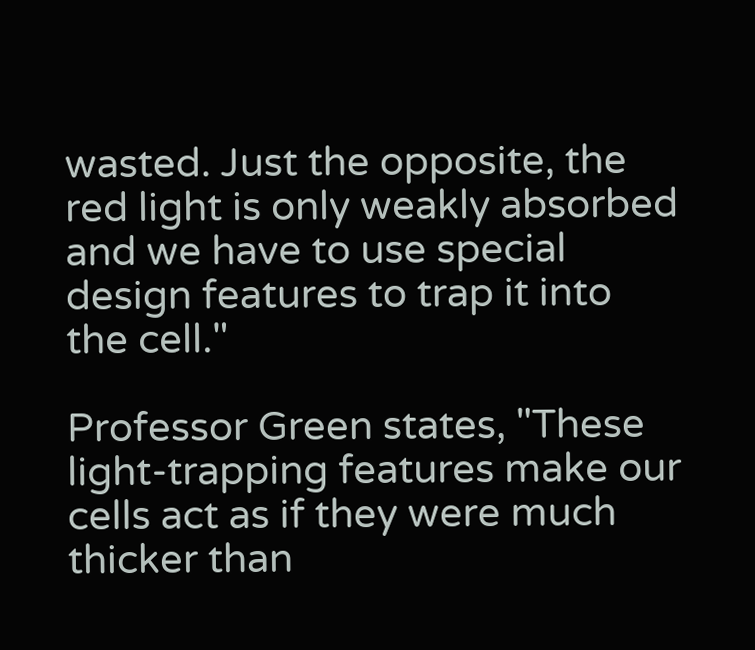wasted. Just the opposite, the red light is only weakly absorbed and we have to use special design features to trap it into the cell."

Professor Green states, "These light-trapping features make our cells act as if they were much thicker than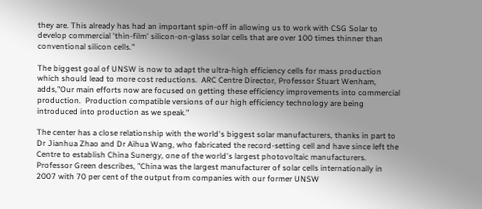they are. This already has had an important spin-off in allowing us to work with CSG Solar to develop commercial 'thin-film' silicon-on-glass solar cells that are over 100 times thinner than conventional silicon cells."

The biggest goal of UNSW is now to adapt the ultra-high efficiency cells for mass production which should lead to more cost reductions.  ARC Centre Director, Professor Stuart Wenham, adds,"Our main efforts now are focused on getting these efficiency improvements into commercial production.  Production compatible versions of our high efficiency technology are being introduced into production as we speak."

The center has a close relationship with the world's biggest solar manufacturers, thanks in part to Dr Jianhua Zhao and Dr Aihua Wang, who fabricated the record-setting cell and have since left the Centre to establish China Sunergy, one of the world's largest photovoltaic manufacturers.  Professor Green describes, "China was the largest manufacturer of solar cells internationally in 2007 with 70 per cent of the output from companies with our former UNSW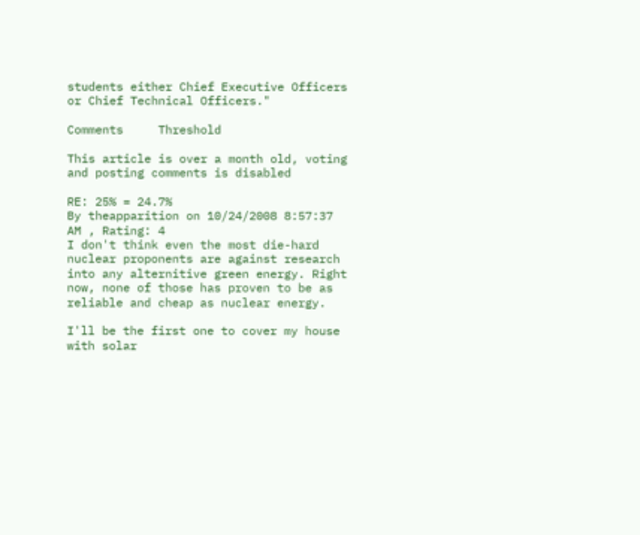students either Chief Executive Officers or Chief Technical Officers."

Comments     Threshold

This article is over a month old, voting and posting comments is disabled

RE: 25% = 24.7%
By theapparition on 10/24/2008 8:57:37 AM , Rating: 4
I don't think even the most die-hard nuclear proponents are against research into any alternitive green energy. Right now, none of those has proven to be as reliable and cheap as nuclear energy.

I'll be the first one to cover my house with solar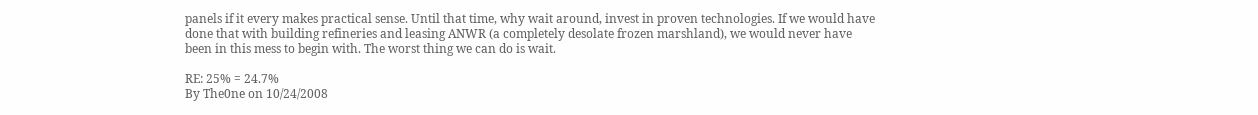panels if it every makes practical sense. Until that time, why wait around, invest in proven technologies. If we would have done that with building refineries and leasing ANWR (a completely desolate frozen marshland), we would never have been in this mess to begin with. The worst thing we can do is wait.

RE: 25% = 24.7%
By The0ne on 10/24/2008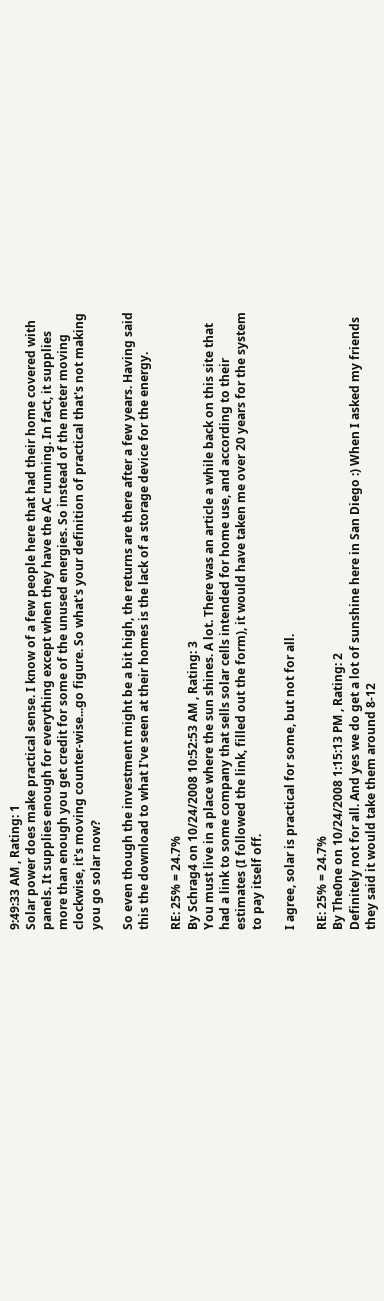9:49:33 AM , Rating: 1
Solar power does make practical sense. I know of a few people here that had their home covered with panels. It supplies enough for everything except when they have the AC running. In fact, it supplies more than enough you get credit for some of the unused energies. So instead of the meter moving clockwise, it's moving counter-wise...go figure. So what's your definition of practical that's not making you go solar now?

So even though the investment might be a bit high, the returns are there after a few years. Having said this the download to what I've seen at their homes is the lack of a storage device for the energy.

RE: 25% = 24.7%
By Schrag4 on 10/24/2008 10:52:53 AM , Rating: 3
You must live in a place where the sun shines. A lot. There was an article a while back on this site that had a link to some company that sells solar cells intended for home use, and according to their estimates (I followed the link, filled out the form), it would have taken me over 20 years for the system to pay itself off.

I agree, solar is practical for some, but not for all.

RE: 25% = 24.7%
By The0ne on 10/24/2008 1:15:13 PM , Rating: 2
Definitely not for all. And yes we do get a lot of sunshine here in San Diego :) When I asked my friends they said it would take them around 8-12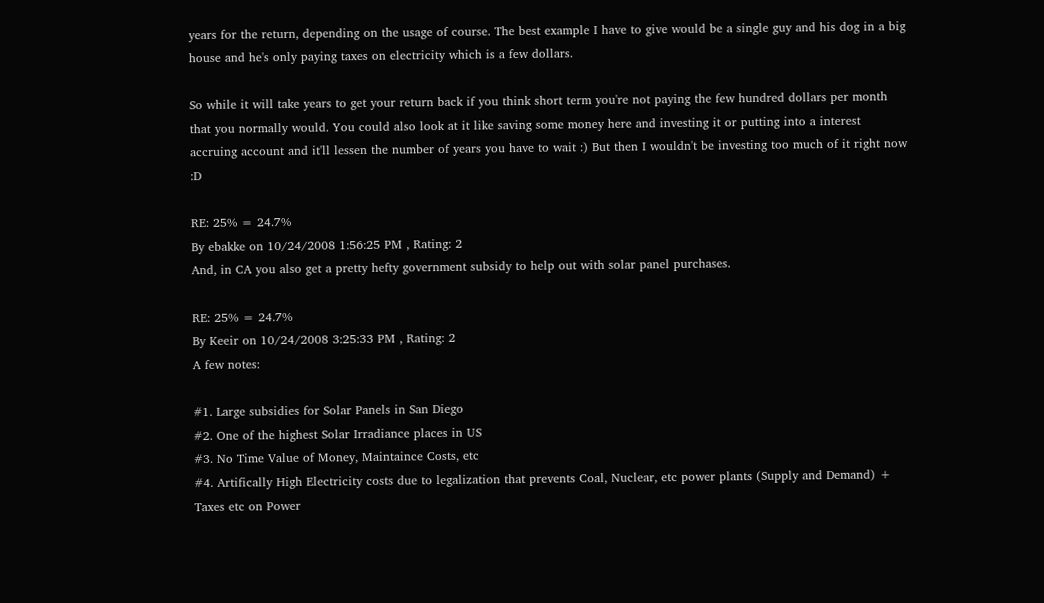years for the return, depending on the usage of course. The best example I have to give would be a single guy and his dog in a big house and he's only paying taxes on electricity which is a few dollars.

So while it will take years to get your return back if you think short term you're not paying the few hundred dollars per month that you normally would. You could also look at it like saving some money here and investing it or putting into a interest accruing account and it'll lessen the number of years you have to wait :) But then I wouldn't be investing too much of it right now :D

RE: 25% = 24.7%
By ebakke on 10/24/2008 1:56:25 PM , Rating: 2
And, in CA you also get a pretty hefty government subsidy to help out with solar panel purchases.

RE: 25% = 24.7%
By Keeir on 10/24/2008 3:25:33 PM , Rating: 2
A few notes:

#1. Large subsidies for Solar Panels in San Diego
#2. One of the highest Solar Irradiance places in US
#3. No Time Value of Money, Maintaince Costs, etc
#4. Artifically High Electricity costs due to legalization that prevents Coal, Nuclear, etc power plants (Supply and Demand) + Taxes etc on Power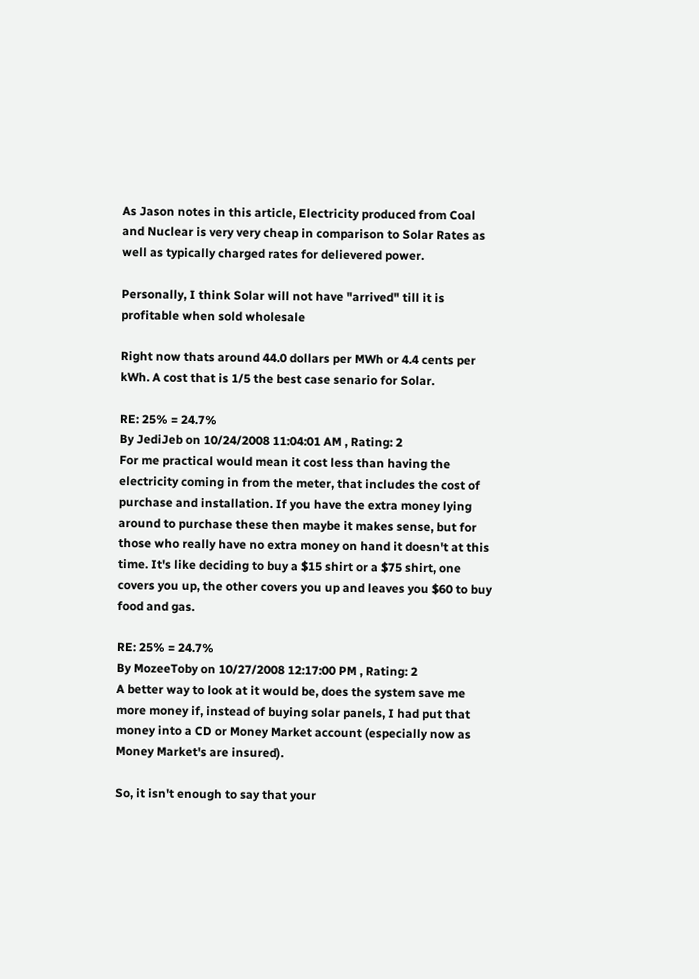As Jason notes in this article, Electricity produced from Coal and Nuclear is very very cheap in comparison to Solar Rates as well as typically charged rates for delievered power.

Personally, I think Solar will not have "arrived" till it is profitable when sold wholesale

Right now thats around 44.0 dollars per MWh or 4.4 cents per kWh. A cost that is 1/5 the best case senario for Solar.

RE: 25% = 24.7%
By JediJeb on 10/24/2008 11:04:01 AM , Rating: 2
For me practical would mean it cost less than having the electricity coming in from the meter, that includes the cost of purchase and installation. If you have the extra money lying around to purchase these then maybe it makes sense, but for those who really have no extra money on hand it doesn't at this time. It's like deciding to buy a $15 shirt or a $75 shirt, one covers you up, the other covers you up and leaves you $60 to buy food and gas.

RE: 25% = 24.7%
By MozeeToby on 10/27/2008 12:17:00 PM , Rating: 2
A better way to look at it would be, does the system save me more money if, instead of buying solar panels, I had put that money into a CD or Money Market account (especially now as Money Market's are insured).

So, it isn't enough to say that your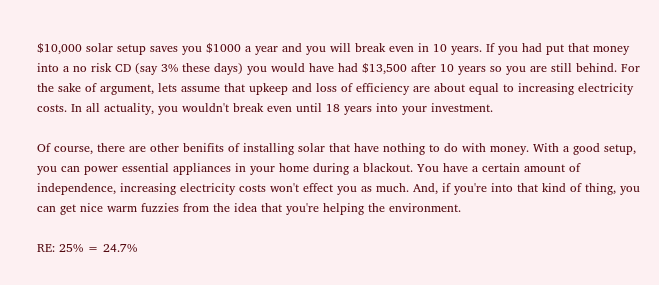$10,000 solar setup saves you $1000 a year and you will break even in 10 years. If you had put that money into a no risk CD (say 3% these days) you would have had $13,500 after 10 years so you are still behind. For the sake of argument, lets assume that upkeep and loss of efficiency are about equal to increasing electricity costs. In all actuality, you wouldn't break even until 18 years into your investment.

Of course, there are other benifits of installing solar that have nothing to do with money. With a good setup, you can power essential appliances in your home during a blackout. You have a certain amount of independence, increasing electricity costs won't effect you as much. And, if you're into that kind of thing, you can get nice warm fuzzies from the idea that you're helping the environment.

RE: 25% = 24.7%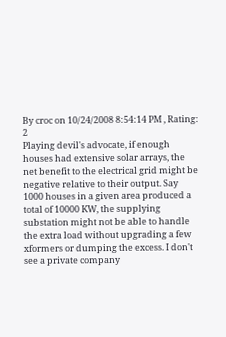By croc on 10/24/2008 8:54:14 PM , Rating: 2
Playing devil's advocate, if enough houses had extensive solar arrays, the net benefit to the electrical grid might be negative relative to their output. Say 1000 houses in a given area produced a total of 10000 KW, the supplying substation might not be able to handle the extra load without upgrading a few xformers or dumping the excess. I don't see a private company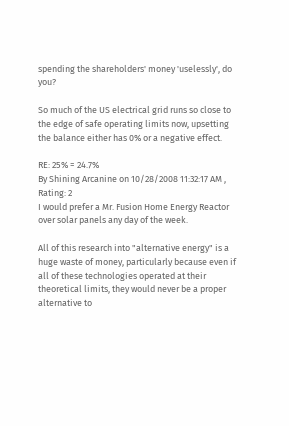spending the shareholders' money 'uselessly', do you?

So much of the US electrical grid runs so close to the edge of safe operating limits now, upsetting the balance either has 0% or a negative effect.

RE: 25% = 24.7%
By Shining Arcanine on 10/28/2008 11:32:17 AM , Rating: 2
I would prefer a Mr. Fusion Home Energy Reactor over solar panels any day of the week.

All of this research into "alternative energy" is a huge waste of money, particularly because even if all of these technologies operated at their theoretical limits, they would never be a proper alternative to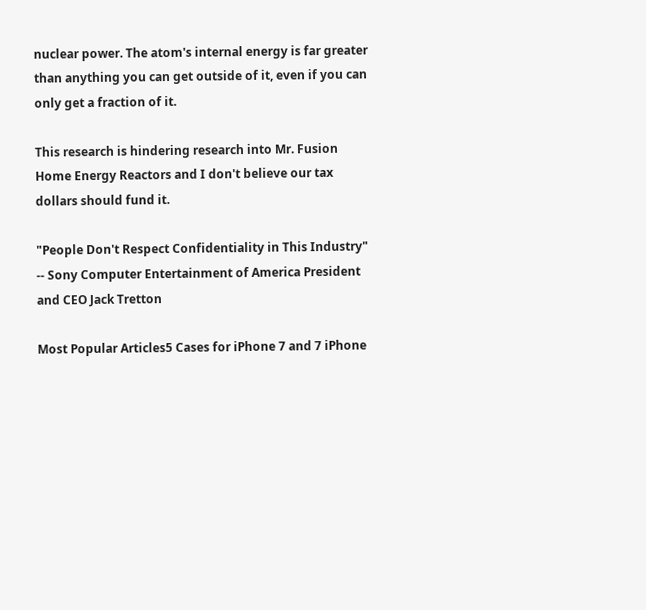nuclear power. The atom's internal energy is far greater than anything you can get outside of it, even if you can only get a fraction of it.

This research is hindering research into Mr. Fusion Home Energy Reactors and I don't believe our tax dollars should fund it.

"People Don't Respect Confidentiality in This Industry" -- Sony Computer Entertainment of America President and CEO Jack Tretton

Most Popular Articles5 Cases for iPhone 7 and 7 iPhone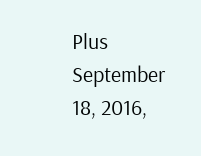Plus
September 18, 2016,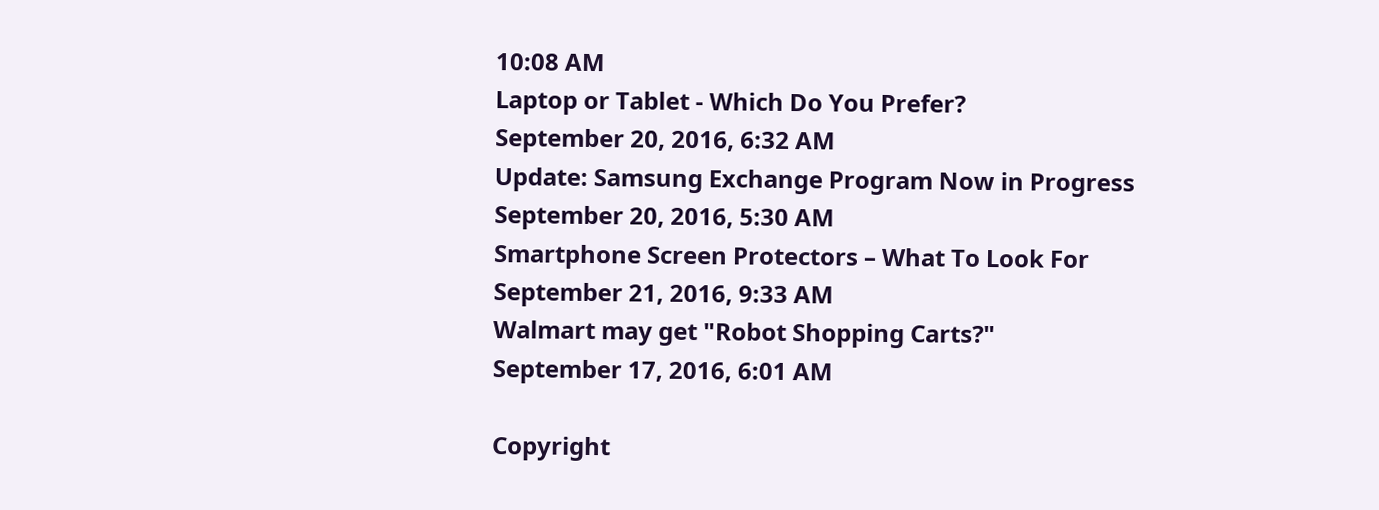10:08 AM
Laptop or Tablet - Which Do You Prefer?
September 20, 2016, 6:32 AM
Update: Samsung Exchange Program Now in Progress
September 20, 2016, 5:30 AM
Smartphone Screen Protectors – What To Look For
September 21, 2016, 9:33 AM
Walmart may get "Robot Shopping Carts?"
September 17, 2016, 6:01 AM

Copyright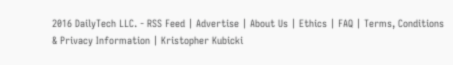2016 DailyTech LLC. - RSS Feed | Advertise | About Us | Ethics | FAQ | Terms, Conditions & Privacy Information | Kristopher Kubicki